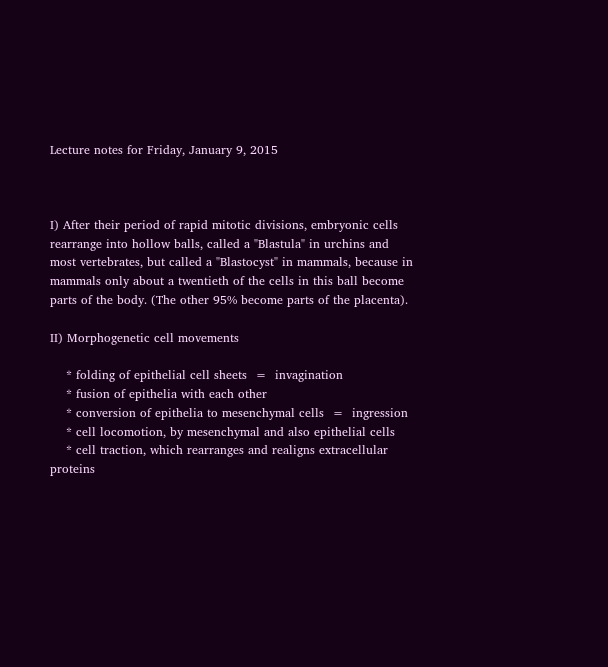Lecture notes for Friday, January 9, 2015



I) After their period of rapid mitotic divisions, embryonic cells rearrange into hollow balls, called a "Blastula" in urchins and most vertebrates, but called a "Blastocyst" in mammals, because in mammals only about a twentieth of the cells in this ball become parts of the body. (The other 95% become parts of the placenta).

II) Morphogenetic cell movements

    * folding of epithelial cell sheets  =  invagination
    * fusion of epithelia with each other
    * conversion of epithelia to mesenchymal cells  =  ingression
    * cell locomotion, by mesenchymal and also epithelial cells
    * cell traction, which rearranges and realigns extracellular proteins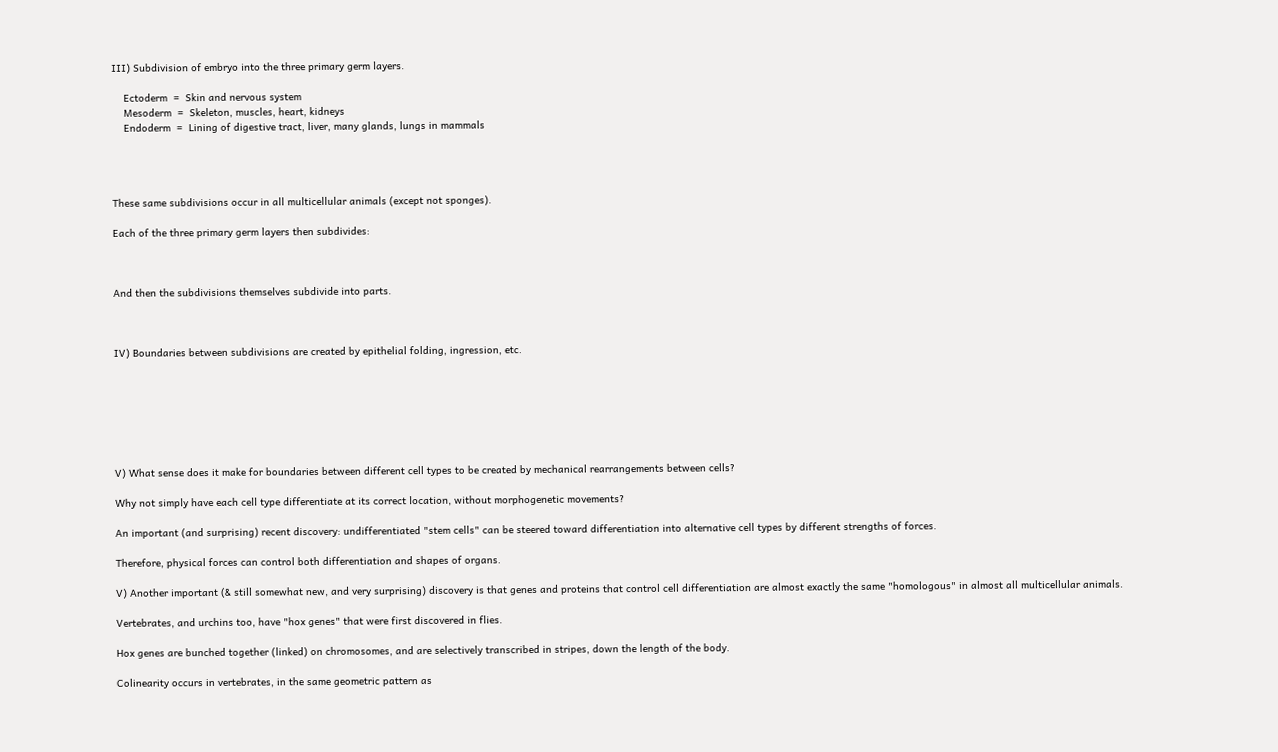III) Subdivision of embryo into the three primary germ layers.

    Ectoderm  =  Skin and nervous system
    Mesoderm  =  Skeleton, muscles, heart, kidneys
    Endoderm  =  Lining of digestive tract, liver, many glands, lungs in mammals




These same subdivisions occur in all multicellular animals (except not sponges).

Each of the three primary germ layers then subdivides:



And then the subdivisions themselves subdivide into parts.



IV) Boundaries between subdivisions are created by epithelial folding, ingression, etc.







V) What sense does it make for boundaries between different cell types to be created by mechanical rearrangements between cells?

Why not simply have each cell type differentiate at its correct location, without morphogenetic movements?

An important (and surprising) recent discovery: undifferentiated "stem cells" can be steered toward differentiation into alternative cell types by different strengths of forces.

Therefore, physical forces can control both differentiation and shapes of organs.

V) Another important (& still somewhat new, and very surprising) discovery is that genes and proteins that control cell differentiation are almost exactly the same "homologous" in almost all multicellular animals.

Vertebrates, and urchins too, have "hox genes" that were first discovered in flies.

Hox genes are bunched together (linked) on chromosomes, and are selectively transcribed in stripes, down the length of the body.

Colinearity occurs in vertebrates, in the same geometric pattern as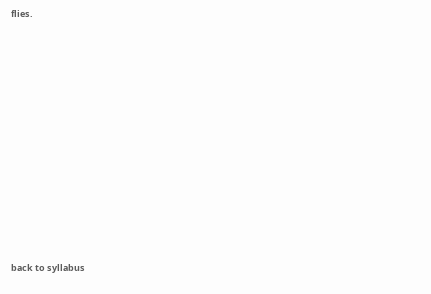flies.













back to syllabus